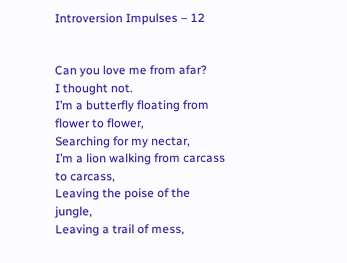Introversion Impulses – 12


Can you love me from afar?
I thought not.
I’m a butterfly floating from flower to flower,
Searching for my nectar,
I’m a lion walking from carcass to carcass,
Leaving the poise of the jungle,
Leaving a trail of mess,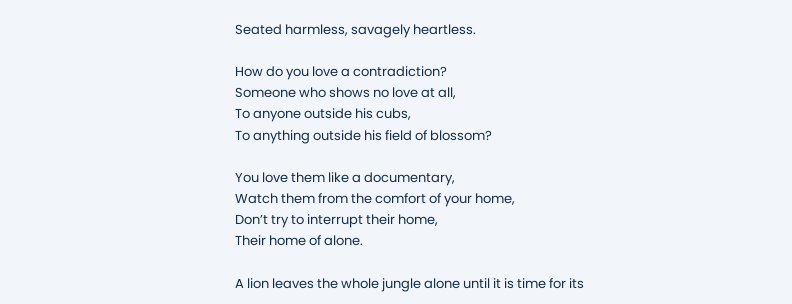Seated harmless, savagely heartless.

How do you love a contradiction?
Someone who shows no love at all,
To anyone outside his cubs,
To anything outside his field of blossom?

You love them like a documentary,
Watch them from the comfort of your home,
Don’t try to interrupt their home,
Their home of alone.

A lion leaves the whole jungle alone until it is time for its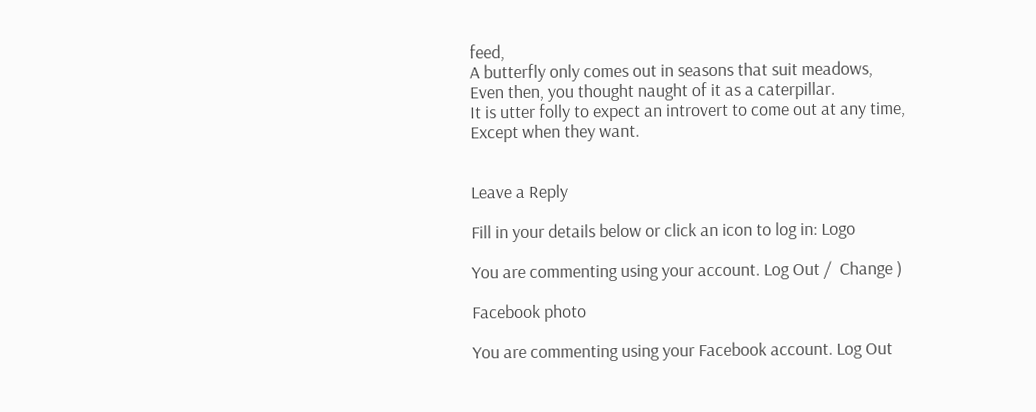feed,
A butterfly only comes out in seasons that suit meadows,
Even then, you thought naught of it as a caterpillar.
It is utter folly to expect an introvert to come out at any time,
Except when they want.


Leave a Reply

Fill in your details below or click an icon to log in: Logo

You are commenting using your account. Log Out /  Change )

Facebook photo

You are commenting using your Facebook account. Log Out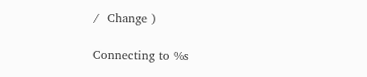/  Change )

Connecting to %s